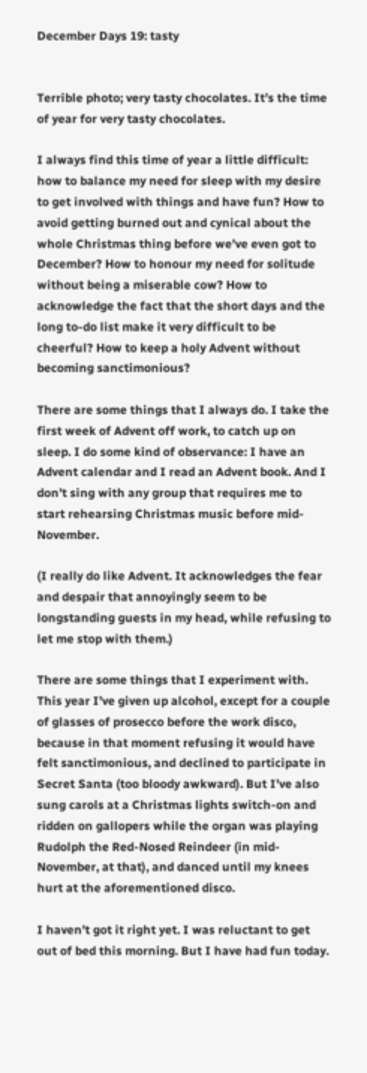December Days 19: tasty


Terrible photo; very tasty chocolates. It’s the time of year for very tasty chocolates.

I always find this time of year a little difficult: how to balance my need for sleep with my desire to get involved with things and have fun? How to avoid getting burned out and cynical about the whole Christmas thing before we’ve even got to December? How to honour my need for solitude without being a miserable cow? How to acknowledge the fact that the short days and the long to-do list make it very difficult to be cheerful? How to keep a holy Advent without becoming sanctimonious?

There are some things that I always do. I take the first week of Advent off work, to catch up on sleep. I do some kind of observance: I have an Advent calendar and I read an Advent book. And I don’t sing with any group that requires me to start rehearsing Christmas music before mid-November.

(I really do like Advent. It acknowledges the fear and despair that annoyingly seem to be longstanding guests in my head, while refusing to let me stop with them.)

There are some things that I experiment with. This year I’ve given up alcohol, except for a couple of glasses of prosecco before the work disco, because in that moment refusing it would have felt sanctimonious, and declined to participate in Secret Santa (too bloody awkward). But I’ve also sung carols at a Christmas lights switch-on and ridden on gallopers while the organ was playing Rudolph the Red-Nosed Reindeer (in mid-November, at that), and danced until my knees hurt at the aforementioned disco.

I haven’t got it right yet. I was reluctant to get out of bed this morning. But I have had fun today.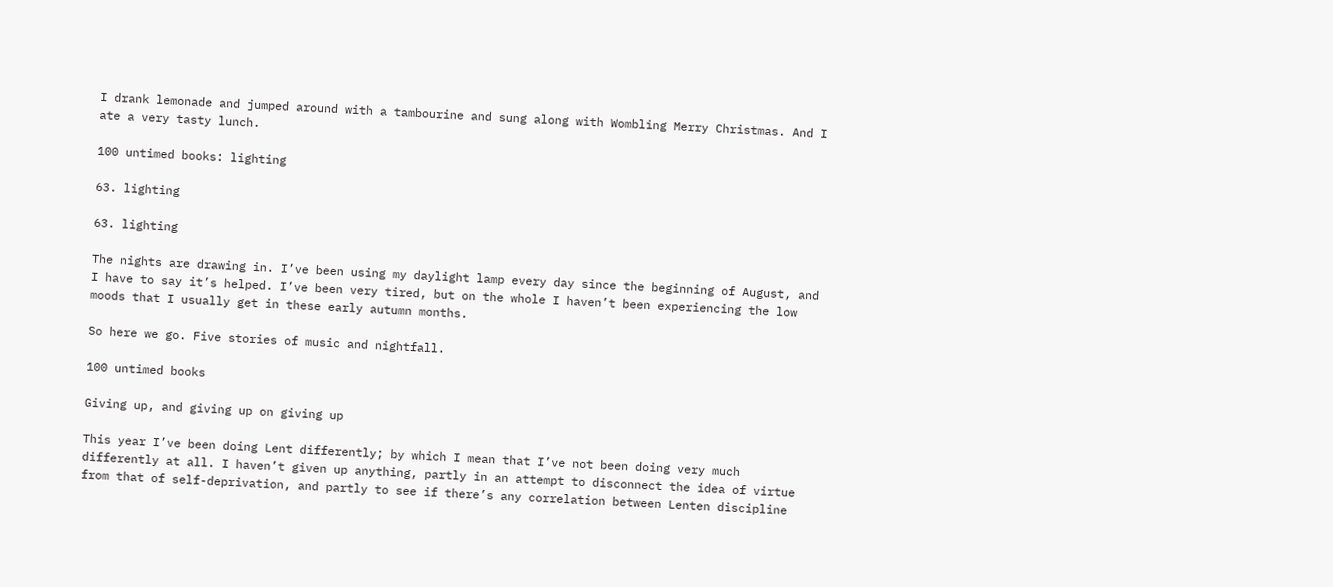I drank lemonade and jumped around with a tambourine and sung along with Wombling Merry Christmas. And I ate a very tasty lunch.

100 untimed books: lighting

63. lighting

63. lighting

The nights are drawing in. I’ve been using my daylight lamp every day since the beginning of August, and I have to say it’s helped. I’ve been very tired, but on the whole I haven’t been experiencing the low moods that I usually get in these early autumn months.

So here we go. Five stories of music and nightfall.

100 untimed books

Giving up, and giving up on giving up

This year I’ve been doing Lent differently; by which I mean that I’ve not been doing very much differently at all. I haven’t given up anything, partly in an attempt to disconnect the idea of virtue from that of self-deprivation, and partly to see if there’s any correlation between Lenten discipline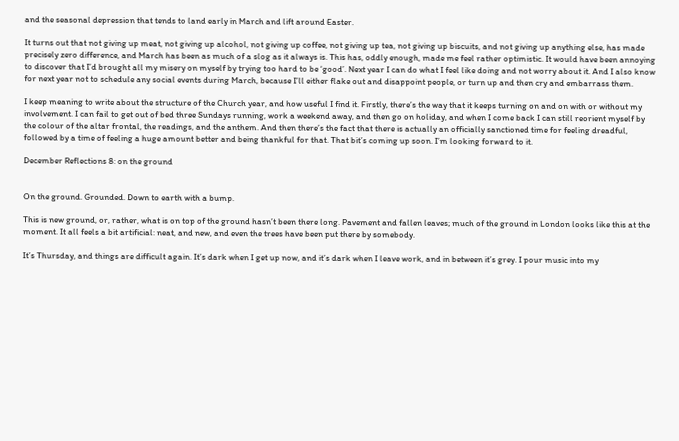and the seasonal depression that tends to land early in March and lift around Easter.

It turns out that not giving up meat, not giving up alcohol, not giving up coffee, not giving up tea, not giving up biscuits, and not giving up anything else, has made precisely zero difference, and March has been as much of a slog as it always is. This has, oddly enough, made me feel rather optimistic. It would have been annoying to discover that I’d brought all my misery on myself by trying too hard to be ‘good’. Next year I can do what I feel like doing and not worry about it. And I also know for next year not to schedule any social events during March, because I’ll either flake out and disappoint people, or turn up and then cry and embarrass them.

I keep meaning to write about the structure of the Church year, and how useful I find it. Firstly, there’s the way that it keeps turning on and on with or without my involvement. I can fail to get out of bed three Sundays running, work a weekend away, and then go on holiday, and when I come back I can still reorient myself by the colour of the altar frontal, the readings, and the anthem. And then there’s the fact that there is actually an officially sanctioned time for feeling dreadful, followed by a time of feeling a huge amount better and being thankful for that. That bit’s coming up soon. I’m looking forward to it.

December Reflections 8: on the ground


On the ground. Grounded. Down to earth with a bump.

This is new ground, or, rather, what is on top of the ground hasn’t been there long. Pavement and fallen leaves; much of the ground in London looks like this at the moment. It all feels a bit artificial: neat, and new, and even the trees have been put there by somebody.

It’s Thursday, and things are difficult again. It’s dark when I get up now, and it’s dark when I leave work, and in between it’s grey. I pour music into my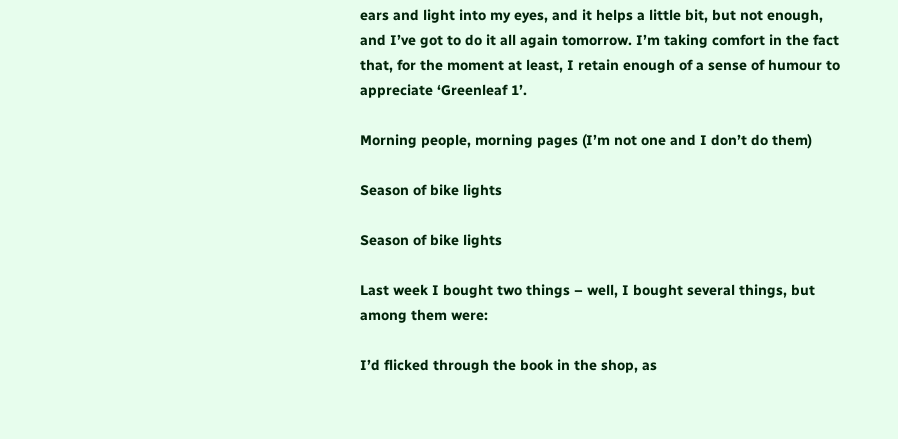ears and light into my eyes, and it helps a little bit, but not enough, and I’ve got to do it all again tomorrow. I’m taking comfort in the fact that, for the moment at least, I retain enough of a sense of humour to appreciate ‘Greenleaf 1’.

Morning people, morning pages (I’m not one and I don’t do them)

Season of bike lights

Season of bike lights

Last week I bought two things – well, I bought several things, but among them were:

I’d flicked through the book in the shop, as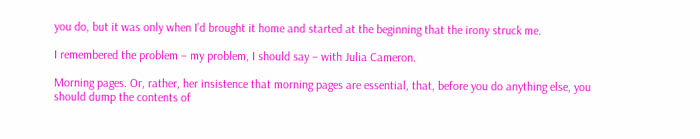you do, but it was only when I’d brought it home and started at the beginning that the irony struck me.

I remembered the problem – my problem, I should say – with Julia Cameron.

Morning pages. Or, rather, her insistence that morning pages are essential, that, before you do anything else, you should dump the contents of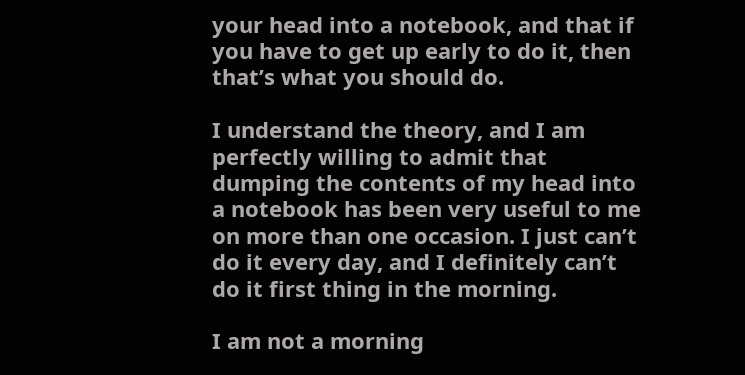your head into a notebook, and that if you have to get up early to do it, then that’s what you should do.

I understand the theory, and I am perfectly willing to admit that dumping the contents of my head into a notebook has been very useful to me on more than one occasion. I just can’t do it every day, and I definitely can’t do it first thing in the morning.

I am not a morning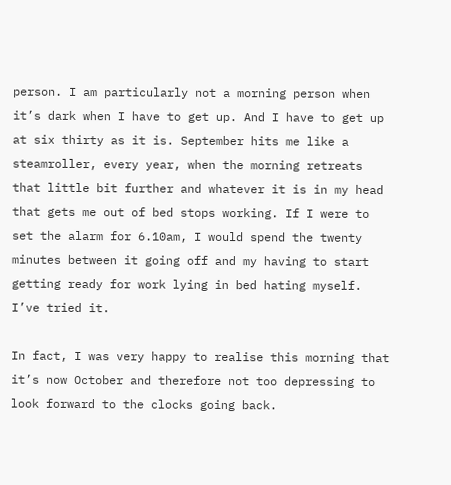person. I am particularly not a morning person when it’s dark when I have to get up. And I have to get up at six thirty as it is. September hits me like a steamroller, every year, when the morning retreats that little bit further and whatever it is in my head that gets me out of bed stops working. If I were to set the alarm for 6.10am, I would spend the twenty minutes between it going off and my having to start getting ready for work lying in bed hating myself. I’ve tried it.

In fact, I was very happy to realise this morning that it’s now October and therefore not too depressing to look forward to the clocks going back.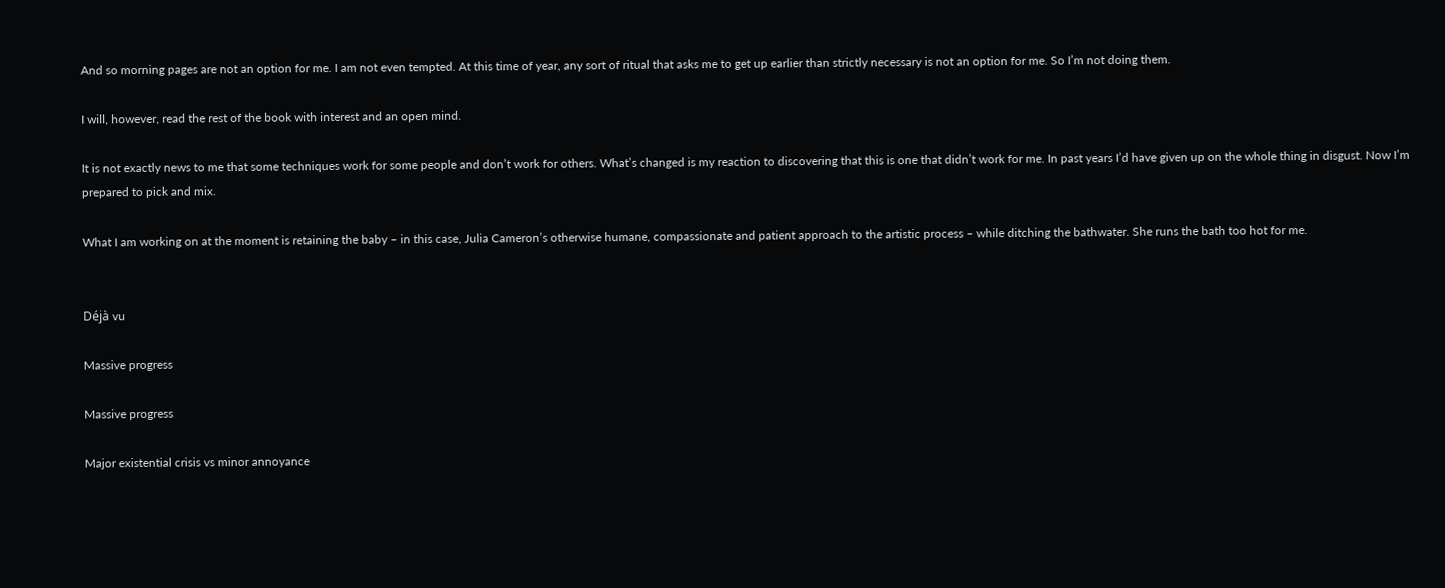And so morning pages are not an option for me. I am not even tempted. At this time of year, any sort of ritual that asks me to get up earlier than strictly necessary is not an option for me. So I’m not doing them.

I will, however, read the rest of the book with interest and an open mind.

It is not exactly news to me that some techniques work for some people and don’t work for others. What’s changed is my reaction to discovering that this is one that didn’t work for me. In past years I’d have given up on the whole thing in disgust. Now I’m prepared to pick and mix.

What I am working on at the moment is retaining the baby – in this case, Julia Cameron’s otherwise humane, compassionate and patient approach to the artistic process – while ditching the bathwater. She runs the bath too hot for me.


Déjà vu

Massive progress

Massive progress

Major existential crisis vs minor annoyance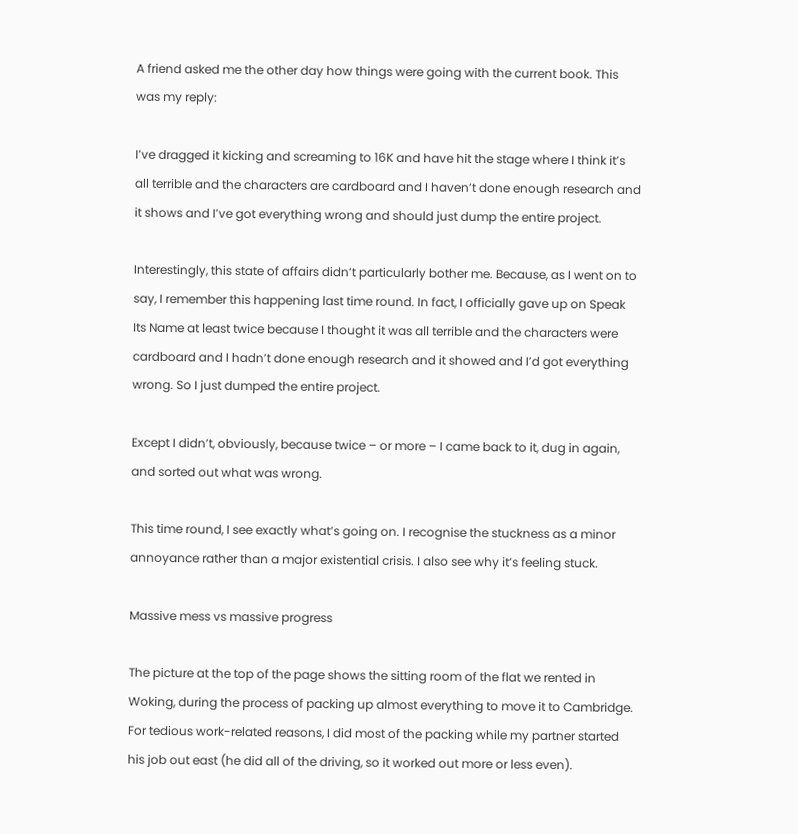A friend asked me the other day how things were going with the current book. This was my reply:

I’ve dragged it kicking and screaming to 16K and have hit the stage where I think it’s all terrible and the characters are cardboard and I haven’t done enough research and it shows and I’ve got everything wrong and should just dump the entire project.

Interestingly, this state of affairs didn’t particularly bother me. Because, as I went on to say, I remember this happening last time round. In fact, I officially gave up on Speak Its Name at least twice because I thought it was all terrible and the characters were cardboard and I hadn’t done enough research and it showed and I’d got everything wrong. So I just dumped the entire project.

Except I didn’t, obviously, because twice – or more – I came back to it, dug in again, and sorted out what was wrong.

This time round, I see exactly what’s going on. I recognise the stuckness as a minor annoyance rather than a major existential crisis. I also see why it’s feeling stuck.

Massive mess vs massive progress

The picture at the top of the page shows the sitting room of the flat we rented in Woking, during the process of packing up almost everything to move it to Cambridge. For tedious work-related reasons, I did most of the packing while my partner started his job out east (he did all of the driving, so it worked out more or less even).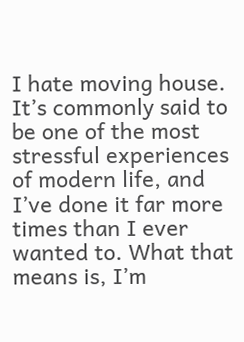I hate moving house. It’s commonly said to be one of the most stressful experiences of modern life, and I’ve done it far more times than I ever wanted to. What that means is, I’m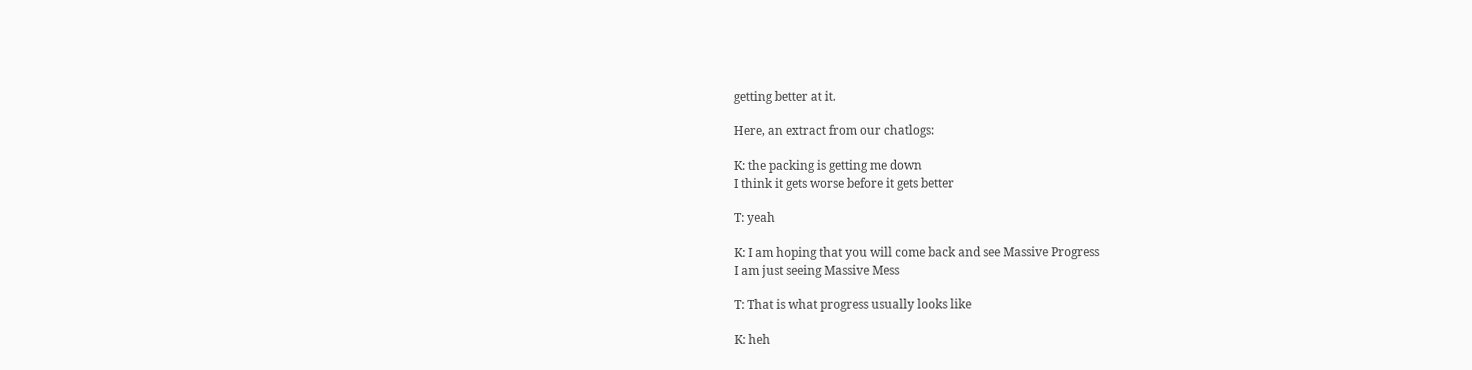getting better at it.

Here, an extract from our chatlogs:

K: the packing is getting me down
I think it gets worse before it gets better

T: yeah

K: I am hoping that you will come back and see Massive Progress
I am just seeing Massive Mess

T: That is what progress usually looks like

K: heh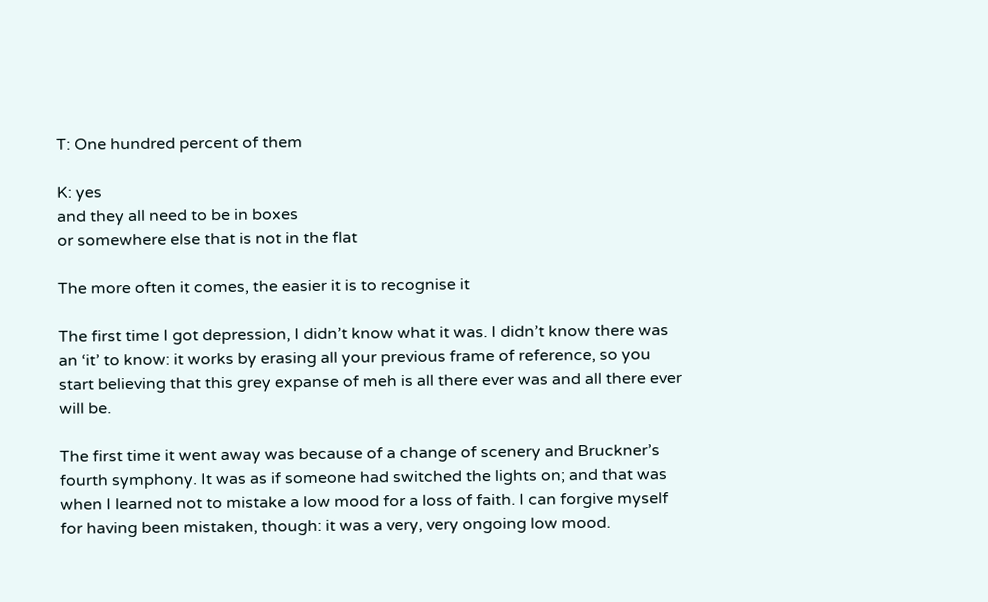T: One hundred percent of them

K: yes
and they all need to be in boxes
or somewhere else that is not in the flat

The more often it comes, the easier it is to recognise it

The first time I got depression, I didn’t know what it was. I didn’t know there was an ‘it’ to know: it works by erasing all your previous frame of reference, so you start believing that this grey expanse of meh is all there ever was and all there ever will be.

The first time it went away was because of a change of scenery and Bruckner’s fourth symphony. It was as if someone had switched the lights on; and that was when I learned not to mistake a low mood for a loss of faith. I can forgive myself for having been mistaken, though: it was a very, very ongoing low mood.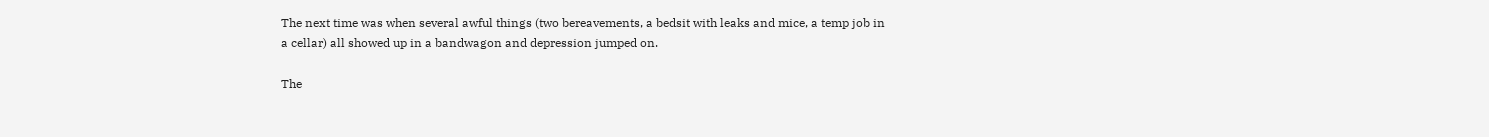The next time was when several awful things (two bereavements, a bedsit with leaks and mice, a temp job in a cellar) all showed up in a bandwagon and depression jumped on.

The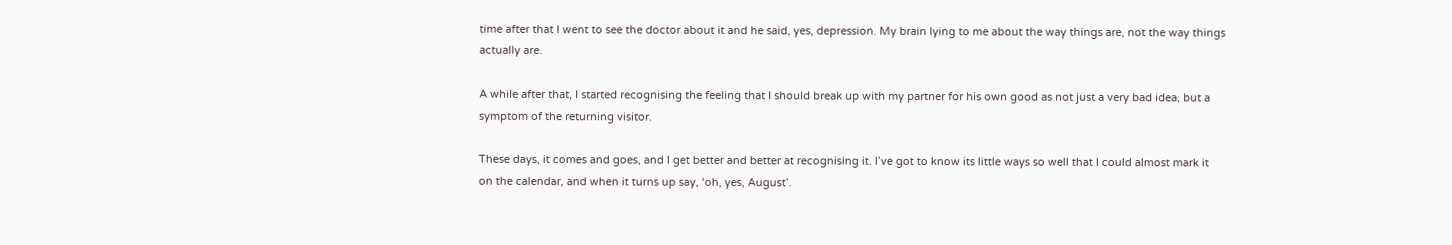time after that I went to see the doctor about it and he said, yes, depression. My brain lying to me about the way things are, not the way things actually are.

A while after that, I started recognising the feeling that I should break up with my partner for his own good as not just a very bad idea, but a symptom of the returning visitor.

These days, it comes and goes, and I get better and better at recognising it. I’ve got to know its little ways so well that I could almost mark it on the calendar, and when it turns up say, ‘oh, yes, August’.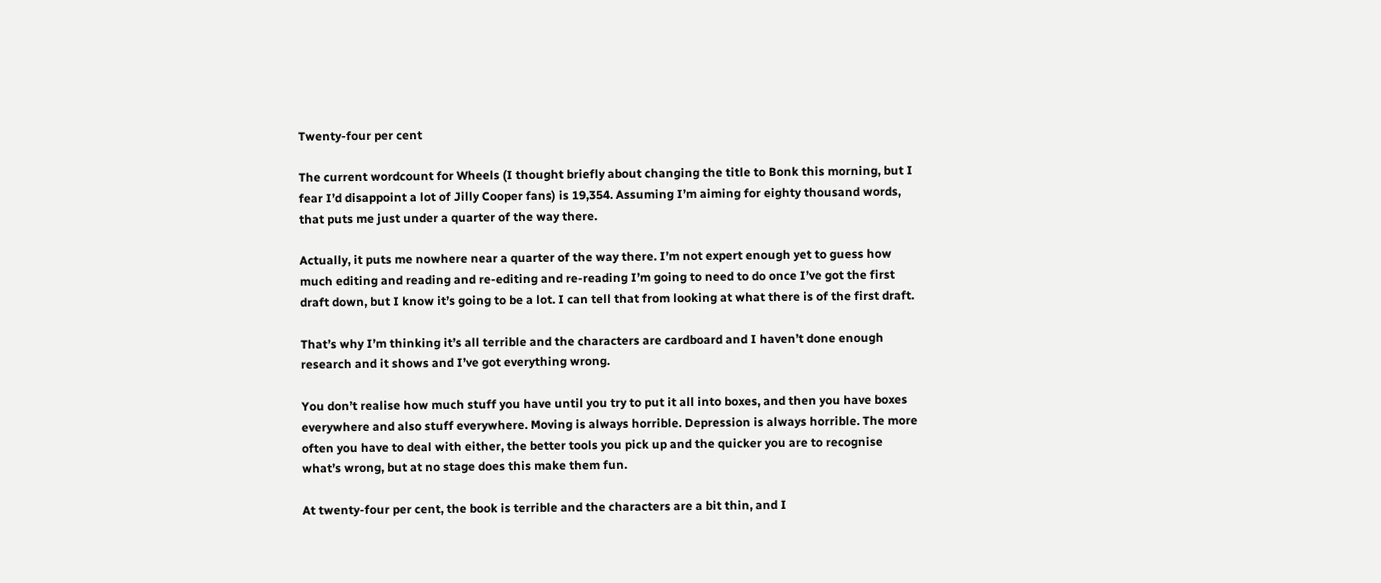Twenty-four per cent

The current wordcount for Wheels (I thought briefly about changing the title to Bonk this morning, but I fear I’d disappoint a lot of Jilly Cooper fans) is 19,354. Assuming I’m aiming for eighty thousand words, that puts me just under a quarter of the way there.

Actually, it puts me nowhere near a quarter of the way there. I’m not expert enough yet to guess how much editing and reading and re-editing and re-reading I’m going to need to do once I’ve got the first draft down, but I know it’s going to be a lot. I can tell that from looking at what there is of the first draft.

That’s why I’m thinking it’s all terrible and the characters are cardboard and I haven’t done enough research and it shows and I’ve got everything wrong.

You don’t realise how much stuff you have until you try to put it all into boxes, and then you have boxes everywhere and also stuff everywhere. Moving is always horrible. Depression is always horrible. The more often you have to deal with either, the better tools you pick up and the quicker you are to recognise what’s wrong, but at no stage does this make them fun.

At twenty-four per cent, the book is terrible and the characters are a bit thin, and I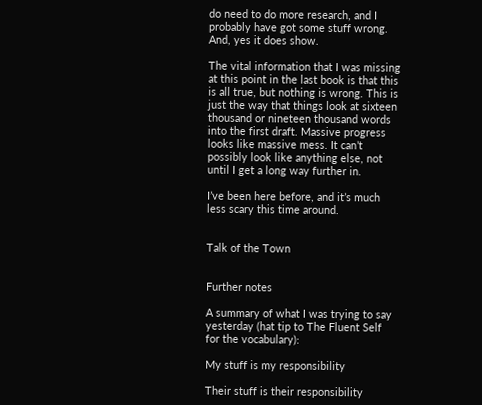do need to do more research, and I probably have got some stuff wrong. And, yes it does show.

The vital information that I was missing at this point in the last book is that this is all true, but nothing is wrong. This is just the way that things look at sixteen thousand or nineteen thousand words into the first draft. Massive progress looks like massive mess. It can’t possibly look like anything else, not until I get a long way further in.

I’ve been here before, and it’s much less scary this time around.


Talk of the Town


Further notes

A summary of what I was trying to say yesterday (hat tip to The Fluent Self for the vocabulary):

My stuff is my responsibility

Their stuff is their responsibility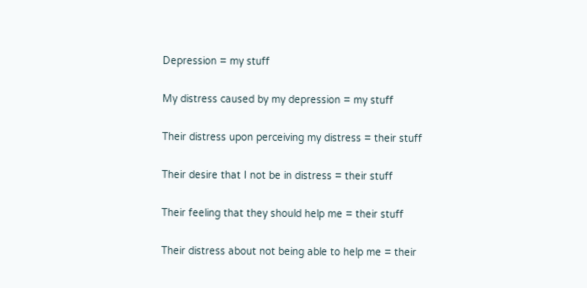Depression = my stuff

My distress caused by my depression = my stuff

Their distress upon perceiving my distress = their stuff

Their desire that I not be in distress = their stuff

Their feeling that they should help me = their stuff

Their distress about not being able to help me = their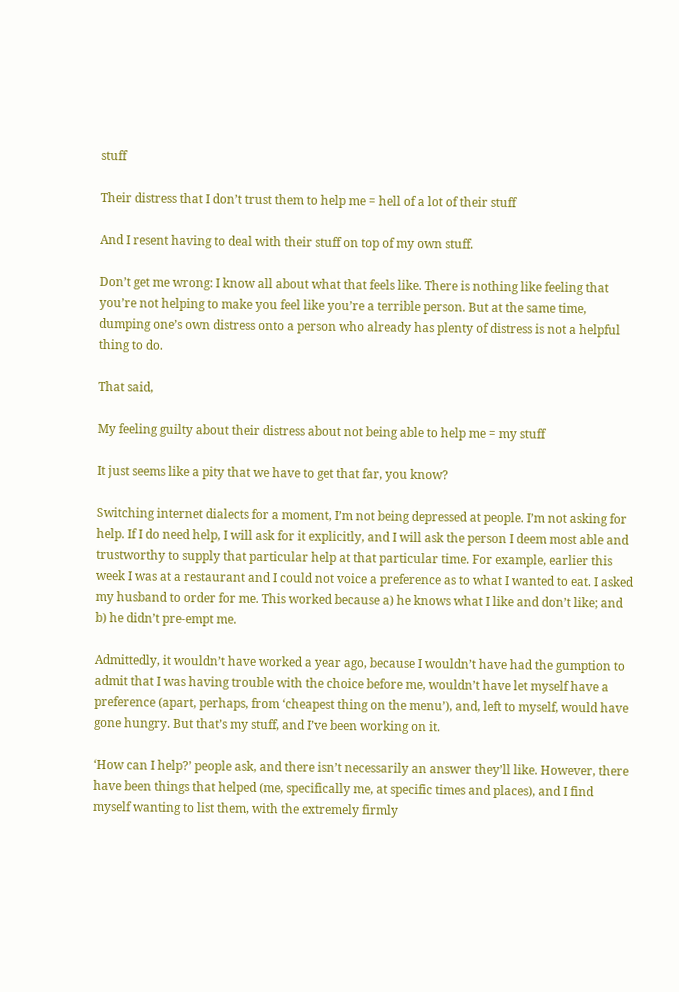stuff

Their distress that I don’t trust them to help me = hell of a lot of their stuff

And I resent having to deal with their stuff on top of my own stuff.

Don’t get me wrong: I know all about what that feels like. There is nothing like feeling that you’re not helping to make you feel like you’re a terrible person. But at the same time, dumping one’s own distress onto a person who already has plenty of distress is not a helpful thing to do.

That said,

My feeling guilty about their distress about not being able to help me = my stuff

It just seems like a pity that we have to get that far, you know?

Switching internet dialects for a moment, I’m not being depressed at people. I’m not asking for help. If I do need help, I will ask for it explicitly, and I will ask the person I deem most able and trustworthy to supply that particular help at that particular time. For example, earlier this week I was at a restaurant and I could not voice a preference as to what I wanted to eat. I asked my husband to order for me. This worked because a) he knows what I like and don’t like; and b) he didn’t pre-empt me.

Admittedly, it wouldn’t have worked a year ago, because I wouldn’t have had the gumption to admit that I was having trouble with the choice before me, wouldn’t have let myself have a preference (apart, perhaps, from ‘cheapest thing on the menu’), and, left to myself, would have gone hungry. But that’s my stuff, and I’ve been working on it.

‘How can I help?’ people ask, and there isn’t necessarily an answer they’ll like. However, there have been things that helped (me, specifically me, at specific times and places), and I find myself wanting to list them, with the extremely firmly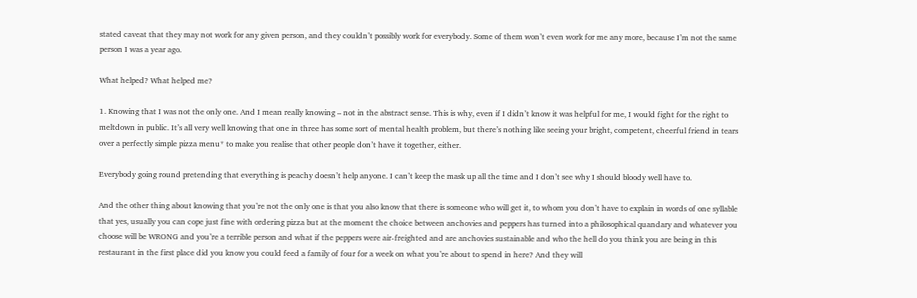stated caveat that they may not work for any given person, and they couldn’t possibly work for everybody. Some of them won’t even work for me any more, because I’m not the same person I was a year ago.

What helped? What helped me?

1. Knowing that I was not the only one. And I mean really knowing – not in the abstract sense. This is why, even if I didn’t know it was helpful for me, I would fight for the right to meltdown in public. It’s all very well knowing that one in three has some sort of mental health problem, but there’s nothing like seeing your bright, competent, cheerful friend in tears over a perfectly simple pizza menu* to make you realise that other people don’t have it together, either.

Everybody going round pretending that everything is peachy doesn’t help anyone. I can’t keep the mask up all the time and I don’t see why I should bloody well have to.

And the other thing about knowing that you’re not the only one is that you also know that there is someone who will get it, to whom you don’t have to explain in words of one syllable that yes, usually you can cope just fine with ordering pizza but at the moment the choice between anchovies and peppers has turned into a philosophical quandary and whatever you choose will be WRONG and you’re a terrible person and what if the peppers were air-freighted and are anchovies sustainable and who the hell do you think you are being in this restaurant in the first place did you know you could feed a family of four for a week on what you’re about to spend in here? And they will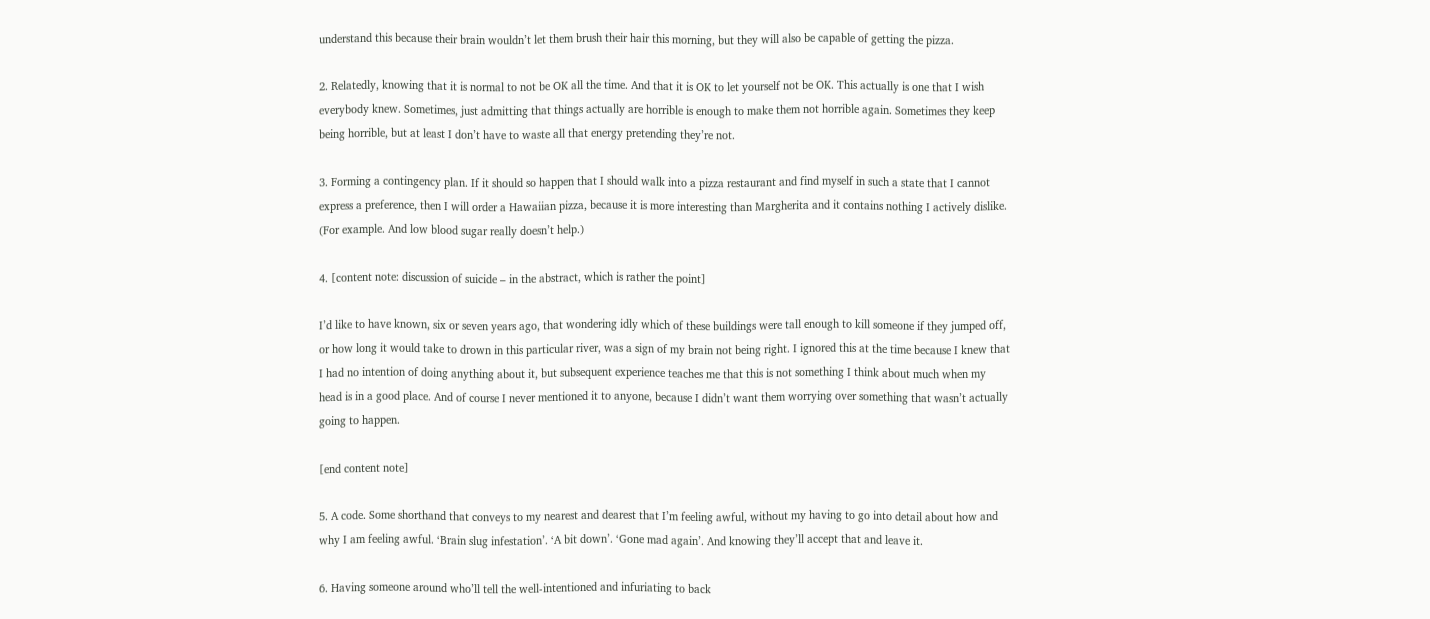understand this because their brain wouldn’t let them brush their hair this morning, but they will also be capable of getting the pizza.

2. Relatedly, knowing that it is normal to not be OK all the time. And that it is OK to let yourself not be OK. This actually is one that I wish everybody knew. Sometimes, just admitting that things actually are horrible is enough to make them not horrible again. Sometimes they keep being horrible, but at least I don’t have to waste all that energy pretending they’re not.

3. Forming a contingency plan. If it should so happen that I should walk into a pizza restaurant and find myself in such a state that I cannot express a preference, then I will order a Hawaiian pizza, because it is more interesting than Margherita and it contains nothing I actively dislike. (For example. And low blood sugar really doesn’t help.)

4. [content note: discussion of suicide – in the abstract, which is rather the point]

I’d like to have known, six or seven years ago, that wondering idly which of these buildings were tall enough to kill someone if they jumped off, or how long it would take to drown in this particular river, was a sign of my brain not being right. I ignored this at the time because I knew that I had no intention of doing anything about it, but subsequent experience teaches me that this is not something I think about much when my head is in a good place. And of course I never mentioned it to anyone, because I didn’t want them worrying over something that wasn’t actually going to happen.

[end content note]

5. A code. Some shorthand that conveys to my nearest and dearest that I’m feeling awful, without my having to go into detail about how and why I am feeling awful. ‘Brain slug infestation’. ‘A bit down’. ‘Gone mad again’. And knowing they’ll accept that and leave it.

6. Having someone around who’ll tell the well-intentioned and infuriating to back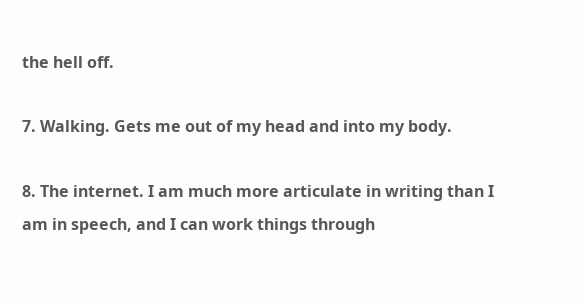the hell off.

7. Walking. Gets me out of my head and into my body.

8. The internet. I am much more articulate in writing than I am in speech, and I can work things through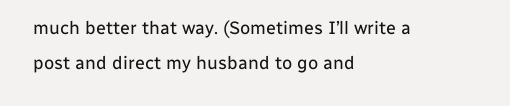much better that way. (Sometimes I’ll write a post and direct my husband to go and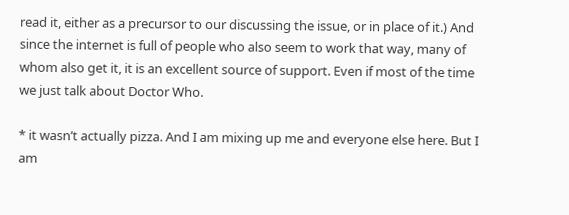read it, either as a precursor to our discussing the issue, or in place of it.) And since the internet is full of people who also seem to work that way, many of whom also get it, it is an excellent source of support. Even if most of the time we just talk about Doctor Who.

* it wasn’t actually pizza. And I am mixing up me and everyone else here. But I am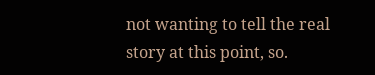not wanting to tell the real story at this point, so.